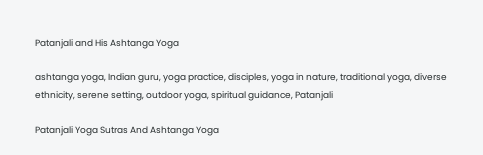Patanjali and His Ashtanga Yoga

ashtanga yoga, Indian guru, yoga practice, disciples, yoga in nature, traditional yoga, diverse ethnicity, serene setting, outdoor yoga, spiritual guidance, Patanjali

Patanjali Yoga Sutras And Ashtanga Yoga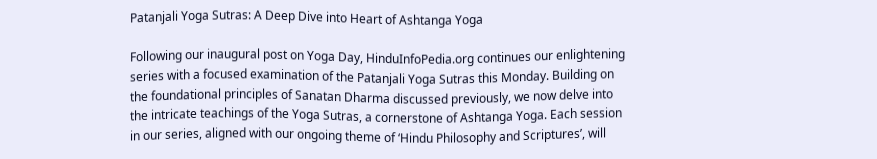Patanjali Yoga Sutras: A Deep Dive into Heart of Ashtanga Yoga

Following our inaugural post on Yoga Day, HinduInfoPedia.org continues our enlightening series with a focused examination of the Patanjali Yoga Sutras this Monday. Building on the foundational principles of Sanatan Dharma discussed previously, we now delve into the intricate teachings of the Yoga Sutras, a cornerstone of Ashtanga Yoga. Each session in our series, aligned with our ongoing theme of ‘Hindu Philosophy and Scriptures’, will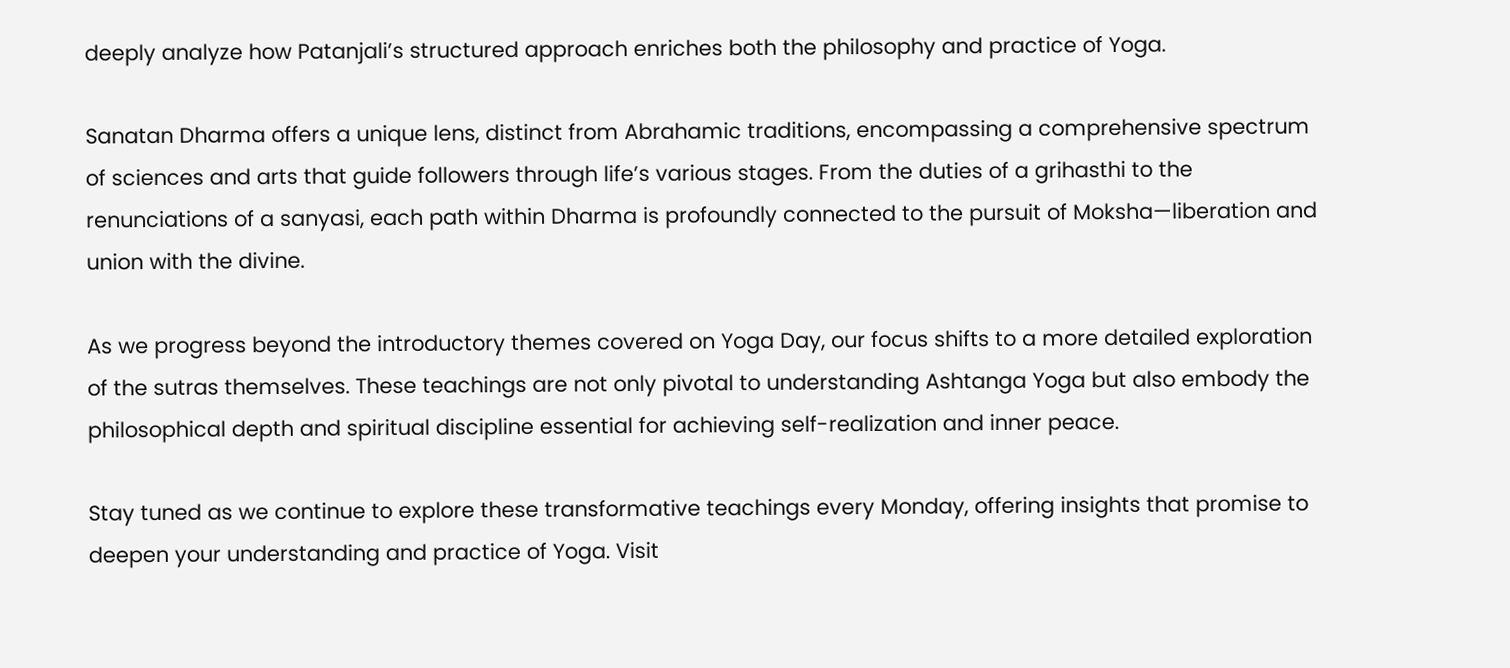deeply analyze how Patanjali’s structured approach enriches both the philosophy and practice of Yoga.

Sanatan Dharma offers a unique lens, distinct from Abrahamic traditions, encompassing a comprehensive spectrum of sciences and arts that guide followers through life’s various stages. From the duties of a grihasthi to the renunciations of a sanyasi, each path within Dharma is profoundly connected to the pursuit of Moksha—liberation and union with the divine.

As we progress beyond the introductory themes covered on Yoga Day, our focus shifts to a more detailed exploration of the sutras themselves. These teachings are not only pivotal to understanding Ashtanga Yoga but also embody the philosophical depth and spiritual discipline essential for achieving self-realization and inner peace.

Stay tuned as we continue to explore these transformative teachings every Monday, offering insights that promise to deepen your understanding and practice of Yoga. Visit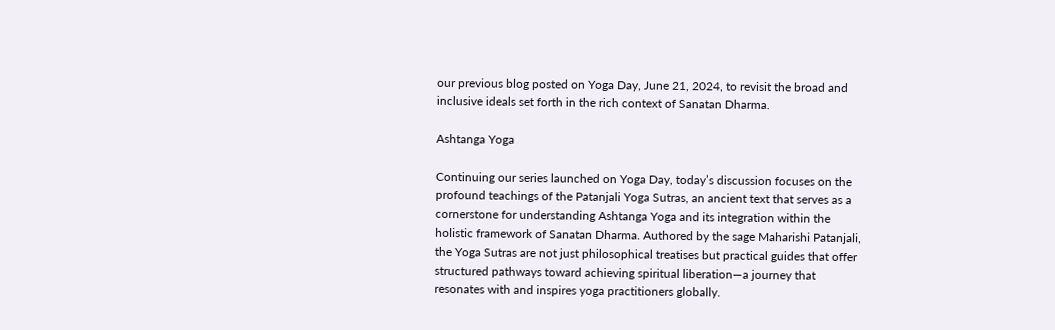our previous blog posted on Yoga Day, June 21, 2024, to revisit the broad and inclusive ideals set forth in the rich context of Sanatan Dharma.

Ashtanga Yoga

Continuing our series launched on Yoga Day, today’s discussion focuses on the profound teachings of the Patanjali Yoga Sutras, an ancient text that serves as a cornerstone for understanding Ashtanga Yoga and its integration within the holistic framework of Sanatan Dharma. Authored by the sage Maharishi Patanjali, the Yoga Sutras are not just philosophical treatises but practical guides that offer structured pathways toward achieving spiritual liberation—a journey that resonates with and inspires yoga practitioners globally.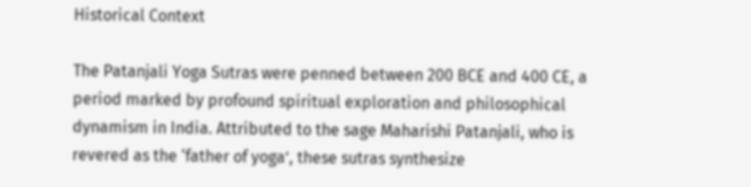Historical Context

The Patanjali Yoga Sutras were penned between 200 BCE and 400 CE, a period marked by profound spiritual exploration and philosophical dynamism in India. Attributed to the sage Maharishi Patanjali, who is revered as the ‘father of yoga’, these sutras synthesize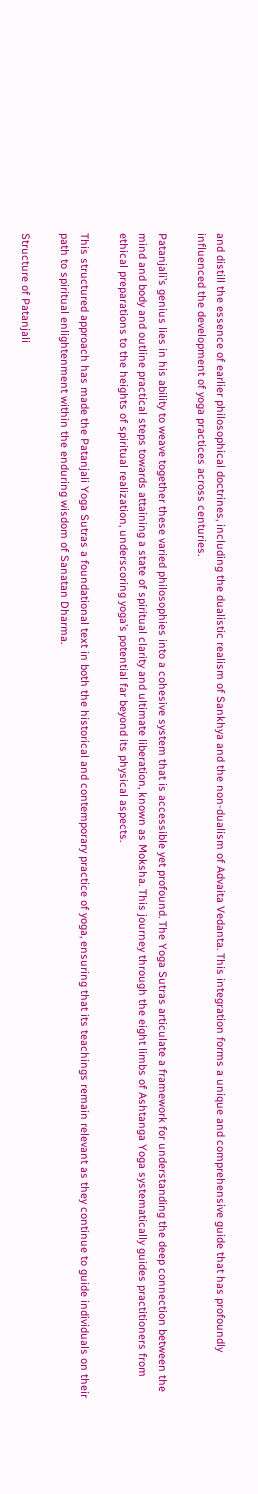and distill the essence of earlier philosophical doctrines, including the dualistic realism of Sankhya and the non-dualism of Advaita Vedanta. This integration forms a unique and comprehensive guide that has profoundly influenced the development of yoga practices across centuries.

Patanjali’s genius lies in his ability to weave together these varied philosophies into a cohesive system that is accessible yet profound. The Yoga Sutras articulate a framework for understanding the deep connection between the mind and body and outline practical steps towards attaining a state of spiritual clarity and ultimate liberation, known as Moksha. This journey through the eight limbs of Ashtanga Yoga systematically guides practitioners from ethical preparations to the heights of spiritual realization, underscoring yoga’s potential far beyond its physical aspects.

This structured approach has made the Patanjali Yoga Sutras a foundational text in both the historical and contemporary practice of yoga, ensuring that its teachings remain relevant as they continue to guide individuals on their path to spiritual enlightenment within the enduring wisdom of Sanatan Dharma.

Structure of Patanjali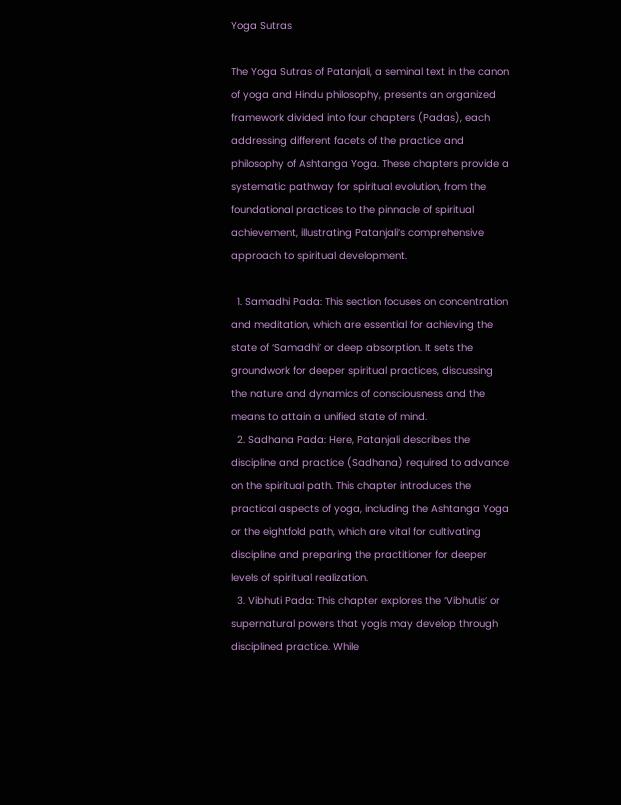Yoga Sutras

The Yoga Sutras of Patanjali, a seminal text in the canon of yoga and Hindu philosophy, presents an organized framework divided into four chapters (Padas), each addressing different facets of the practice and philosophy of Ashtanga Yoga. These chapters provide a systematic pathway for spiritual evolution, from the foundational practices to the pinnacle of spiritual achievement, illustrating Patanjali’s comprehensive approach to spiritual development.

  1. Samadhi Pada: This section focuses on concentration and meditation, which are essential for achieving the state of ‘Samadhi’ or deep absorption. It sets the groundwork for deeper spiritual practices, discussing the nature and dynamics of consciousness and the means to attain a unified state of mind.
  2. Sadhana Pada: Here, Patanjali describes the discipline and practice (Sadhana) required to advance on the spiritual path. This chapter introduces the practical aspects of yoga, including the Ashtanga Yoga or the eightfold path, which are vital for cultivating discipline and preparing the practitioner for deeper levels of spiritual realization.
  3. Vibhuti Pada: This chapter explores the ‘Vibhutis’ or supernatural powers that yogis may develop through disciplined practice. While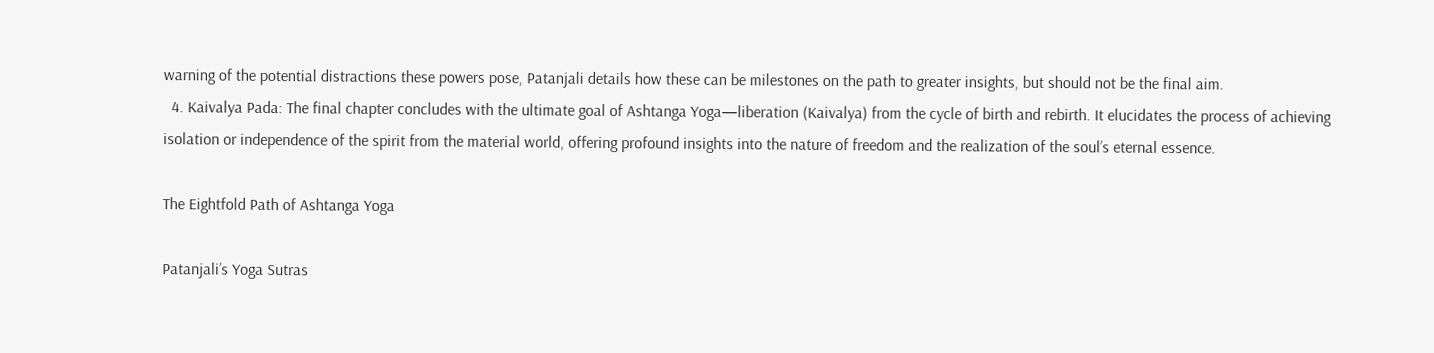warning of the potential distractions these powers pose, Patanjali details how these can be milestones on the path to greater insights, but should not be the final aim.
  4. Kaivalya Pada: The final chapter concludes with the ultimate goal of Ashtanga Yoga—liberation (Kaivalya) from the cycle of birth and rebirth. It elucidates the process of achieving isolation or independence of the spirit from the material world, offering profound insights into the nature of freedom and the realization of the soul’s eternal essence.

The Eightfold Path of Ashtanga Yoga

Patanjali’s Yoga Sutras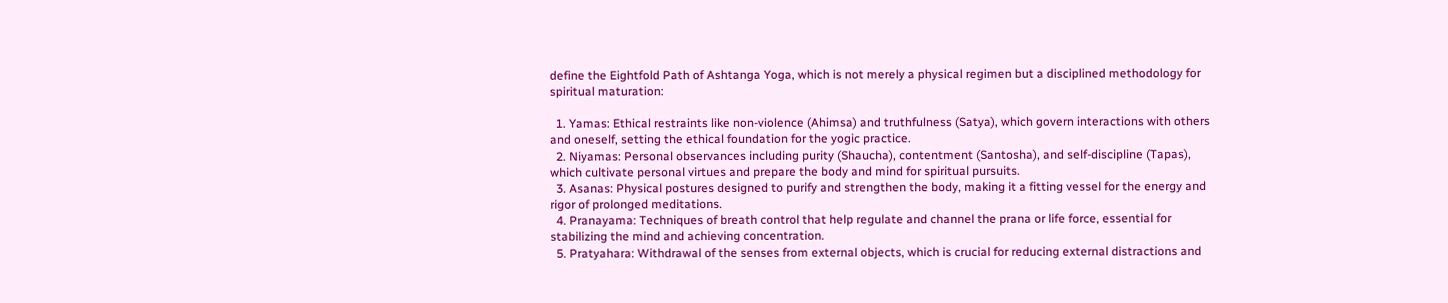define the Eightfold Path of Ashtanga Yoga, which is not merely a physical regimen but a disciplined methodology for spiritual maturation:

  1. Yamas: Ethical restraints like non-violence (Ahimsa) and truthfulness (Satya), which govern interactions with others and oneself, setting the ethical foundation for the yogic practice.
  2. Niyamas: Personal observances including purity (Shaucha), contentment (Santosha), and self-discipline (Tapas), which cultivate personal virtues and prepare the body and mind for spiritual pursuits.
  3. Asanas: Physical postures designed to purify and strengthen the body, making it a fitting vessel for the energy and rigor of prolonged meditations.
  4. Pranayama: Techniques of breath control that help regulate and channel the prana or life force, essential for stabilizing the mind and achieving concentration.
  5. Pratyahara: Withdrawal of the senses from external objects, which is crucial for reducing external distractions and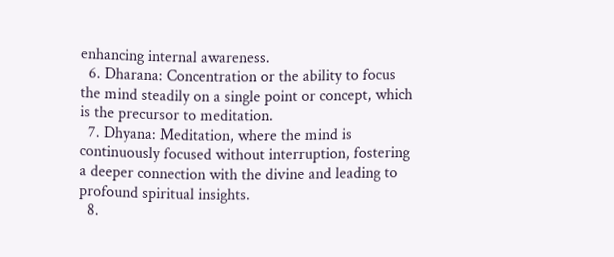enhancing internal awareness.
  6. Dharana: Concentration or the ability to focus the mind steadily on a single point or concept, which is the precursor to meditation.
  7. Dhyana: Meditation, where the mind is continuously focused without interruption, fostering a deeper connection with the divine and leading to profound spiritual insights.
  8.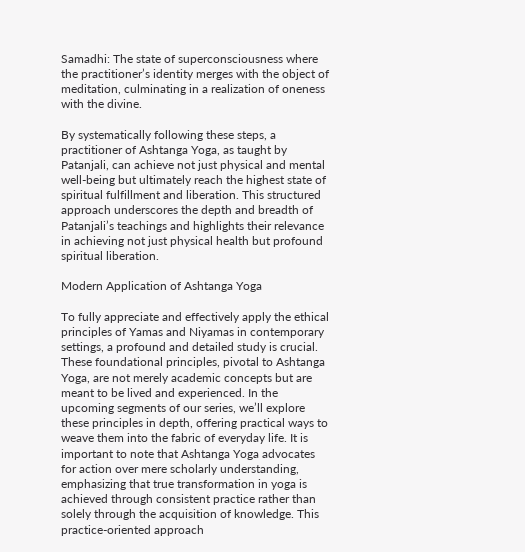Samadhi: The state of superconsciousness where the practitioner’s identity merges with the object of meditation, culminating in a realization of oneness with the divine.

By systematically following these steps, a practitioner of Ashtanga Yoga, as taught by Patanjali, can achieve not just physical and mental well-being but ultimately reach the highest state of spiritual fulfillment and liberation. This structured approach underscores the depth and breadth of Patanjali’s teachings and highlights their relevance in achieving not just physical health but profound spiritual liberation.

Modern Application of Ashtanga Yoga

To fully appreciate and effectively apply the ethical principles of Yamas and Niyamas in contemporary settings, a profound and detailed study is crucial. These foundational principles, pivotal to Ashtanga Yoga, are not merely academic concepts but are meant to be lived and experienced. In the upcoming segments of our series, we’ll explore these principles in depth, offering practical ways to weave them into the fabric of everyday life. It is important to note that Ashtanga Yoga advocates for action over mere scholarly understanding, emphasizing that true transformation in yoga is achieved through consistent practice rather than solely through the acquisition of knowledge. This practice-oriented approach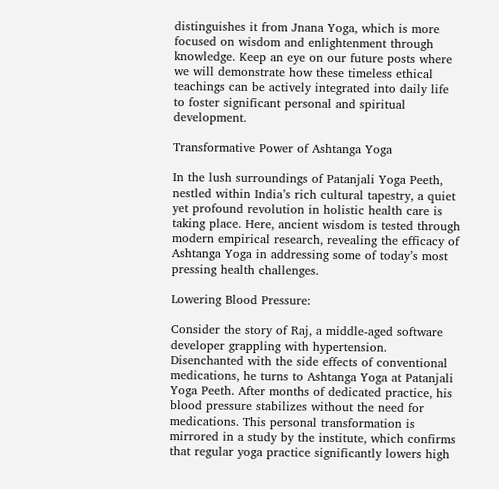distinguishes it from Jnana Yoga, which is more focused on wisdom and enlightenment through knowledge. Keep an eye on our future posts where we will demonstrate how these timeless ethical teachings can be actively integrated into daily life to foster significant personal and spiritual development.

Transformative Power of Ashtanga Yoga

In the lush surroundings of Patanjali Yoga Peeth, nestled within India’s rich cultural tapestry, a quiet yet profound revolution in holistic health care is taking place. Here, ancient wisdom is tested through modern empirical research, revealing the efficacy of Ashtanga Yoga in addressing some of today’s most pressing health challenges.

Lowering Blood Pressure:

Consider the story of Raj, a middle-aged software developer grappling with hypertension. Disenchanted with the side effects of conventional medications, he turns to Ashtanga Yoga at Patanjali Yoga Peeth. After months of dedicated practice, his blood pressure stabilizes without the need for medications. This personal transformation is mirrored in a study by the institute, which confirms that regular yoga practice significantly lowers high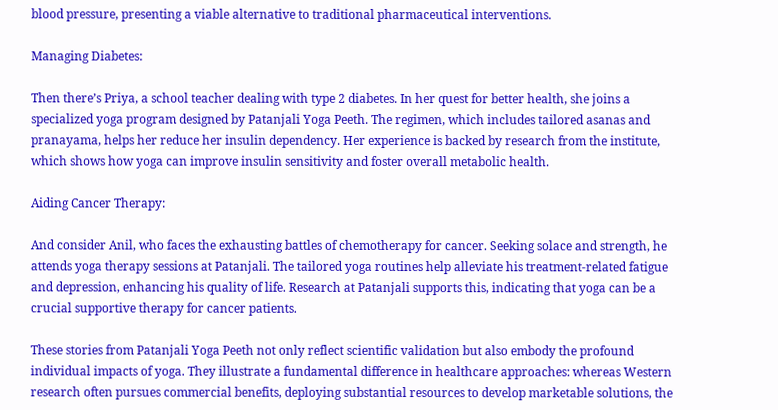blood pressure, presenting a viable alternative to traditional pharmaceutical interventions.

Managing Diabetes:

Then there’s Priya, a school teacher dealing with type 2 diabetes. In her quest for better health, she joins a specialized yoga program designed by Patanjali Yoga Peeth. The regimen, which includes tailored asanas and pranayama, helps her reduce her insulin dependency. Her experience is backed by research from the institute, which shows how yoga can improve insulin sensitivity and foster overall metabolic health.

Aiding Cancer Therapy:

And consider Anil, who faces the exhausting battles of chemotherapy for cancer. Seeking solace and strength, he attends yoga therapy sessions at Patanjali. The tailored yoga routines help alleviate his treatment-related fatigue and depression, enhancing his quality of life. Research at Patanjali supports this, indicating that yoga can be a crucial supportive therapy for cancer patients.

These stories from Patanjali Yoga Peeth not only reflect scientific validation but also embody the profound individual impacts of yoga. They illustrate a fundamental difference in healthcare approaches: whereas Western research often pursues commercial benefits, deploying substantial resources to develop marketable solutions, the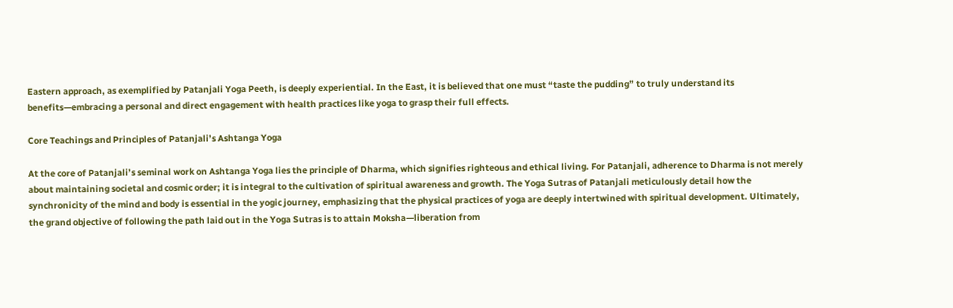Eastern approach, as exemplified by Patanjali Yoga Peeth, is deeply experiential. In the East, it is believed that one must “taste the pudding” to truly understand its benefits—embracing a personal and direct engagement with health practices like yoga to grasp their full effects.

Core Teachings and Principles of Patanjali’s Ashtanga Yoga

At the core of Patanjali’s seminal work on Ashtanga Yoga lies the principle of Dharma, which signifies righteous and ethical living. For Patanjali, adherence to Dharma is not merely about maintaining societal and cosmic order; it is integral to the cultivation of spiritual awareness and growth. The Yoga Sutras of Patanjali meticulously detail how the synchronicity of the mind and body is essential in the yogic journey, emphasizing that the physical practices of yoga are deeply intertwined with spiritual development. Ultimately, the grand objective of following the path laid out in the Yoga Sutras is to attain Moksha—liberation from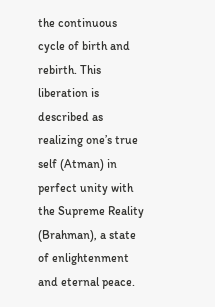the continuous cycle of birth and rebirth. This liberation is described as realizing one’s true self (Atman) in perfect unity with the Supreme Reality (Brahman), a state of enlightenment and eternal peace.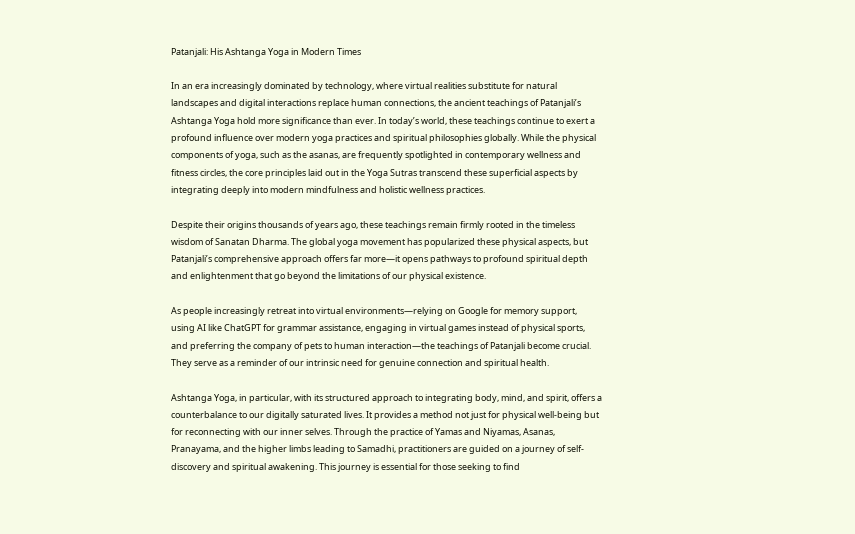Patanjali: His Ashtanga Yoga in Modern Times

In an era increasingly dominated by technology, where virtual realities substitute for natural landscapes and digital interactions replace human connections, the ancient teachings of Patanjali’s Ashtanga Yoga hold more significance than ever. In today’s world, these teachings continue to exert a profound influence over modern yoga practices and spiritual philosophies globally. While the physical components of yoga, such as the asanas, are frequently spotlighted in contemporary wellness and fitness circles, the core principles laid out in the Yoga Sutras transcend these superficial aspects by integrating deeply into modern mindfulness and holistic wellness practices.

Despite their origins thousands of years ago, these teachings remain firmly rooted in the timeless wisdom of Sanatan Dharma. The global yoga movement has popularized these physical aspects, but Patanjali’s comprehensive approach offers far more—it opens pathways to profound spiritual depth and enlightenment that go beyond the limitations of our physical existence.

As people increasingly retreat into virtual environments—relying on Google for memory support, using AI like ChatGPT for grammar assistance, engaging in virtual games instead of physical sports, and preferring the company of pets to human interaction—the teachings of Patanjali become crucial. They serve as a reminder of our intrinsic need for genuine connection and spiritual health.

Ashtanga Yoga, in particular, with its structured approach to integrating body, mind, and spirit, offers a counterbalance to our digitally saturated lives. It provides a method not just for physical well-being but for reconnecting with our inner selves. Through the practice of Yamas and Niyamas, Asanas, Pranayama, and the higher limbs leading to Samadhi, practitioners are guided on a journey of self-discovery and spiritual awakening. This journey is essential for those seeking to find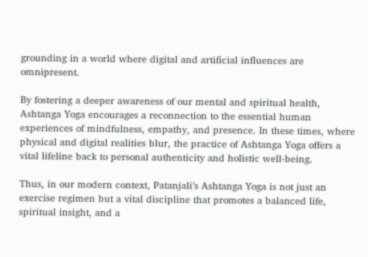grounding in a world where digital and artificial influences are omnipresent.

By fostering a deeper awareness of our mental and spiritual health, Ashtanga Yoga encourages a reconnection to the essential human experiences of mindfulness, empathy, and presence. In these times, where physical and digital realities blur, the practice of Ashtanga Yoga offers a vital lifeline back to personal authenticity and holistic well-being.

Thus, in our modern context, Patanjali’s Ashtanga Yoga is not just an exercise regimen but a vital discipline that promotes a balanced life, spiritual insight, and a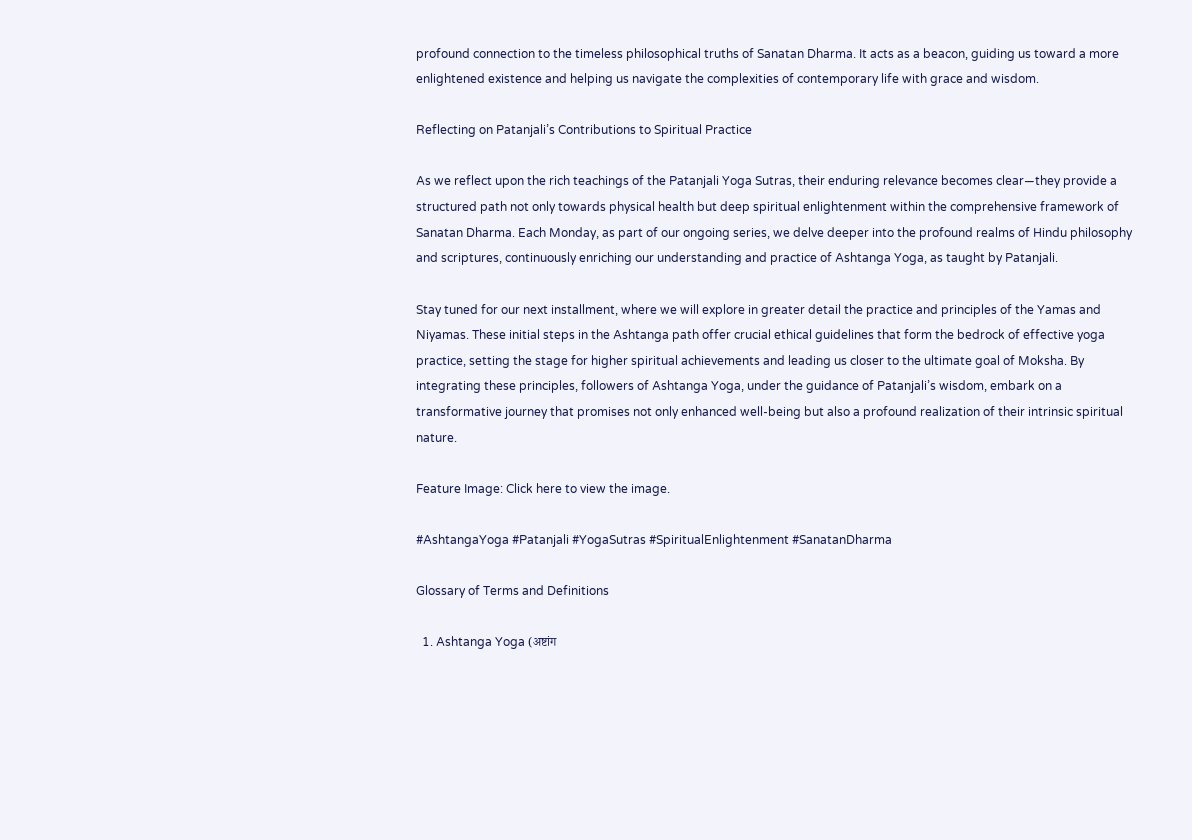profound connection to the timeless philosophical truths of Sanatan Dharma. It acts as a beacon, guiding us toward a more enlightened existence and helping us navigate the complexities of contemporary life with grace and wisdom.

Reflecting on Patanjali’s Contributions to Spiritual Practice

As we reflect upon the rich teachings of the Patanjali Yoga Sutras, their enduring relevance becomes clear—they provide a structured path not only towards physical health but deep spiritual enlightenment within the comprehensive framework of Sanatan Dharma. Each Monday, as part of our ongoing series, we delve deeper into the profound realms of Hindu philosophy and scriptures, continuously enriching our understanding and practice of Ashtanga Yoga, as taught by Patanjali.

Stay tuned for our next installment, where we will explore in greater detail the practice and principles of the Yamas and Niyamas. These initial steps in the Ashtanga path offer crucial ethical guidelines that form the bedrock of effective yoga practice, setting the stage for higher spiritual achievements and leading us closer to the ultimate goal of Moksha. By integrating these principles, followers of Ashtanga Yoga, under the guidance of Patanjali’s wisdom, embark on a transformative journey that promises not only enhanced well-being but also a profound realization of their intrinsic spiritual nature.

Feature Image: Click here to view the image.

#AshtangaYoga #Patanjali #YogaSutras #SpiritualEnlightenment #SanatanDharma

Glossary of Terms and Definitions

  1. Ashtanga Yoga (अष्टांग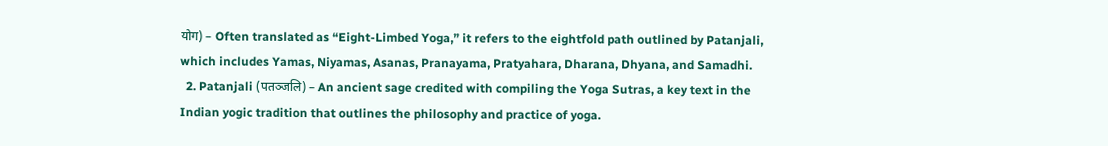योग) – Often translated as “Eight-Limbed Yoga,” it refers to the eightfold path outlined by Patanjali, which includes Yamas, Niyamas, Asanas, Pranayama, Pratyahara, Dharana, Dhyana, and Samadhi.
  2. Patanjali (पतञ्जलि) – An ancient sage credited with compiling the Yoga Sutras, a key text in the Indian yogic tradition that outlines the philosophy and practice of yoga.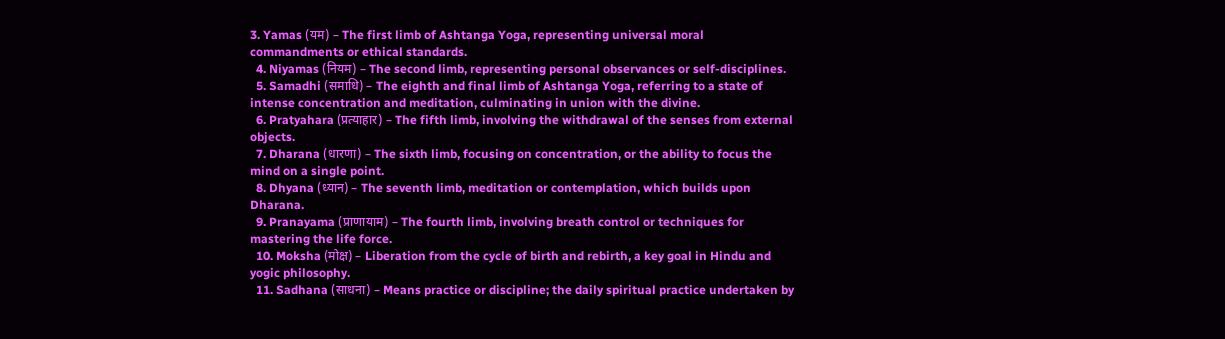3. Yamas (यम) – The first limb of Ashtanga Yoga, representing universal moral commandments or ethical standards.
  4. Niyamas (नियम) – The second limb, representing personal observances or self-disciplines.
  5. Samadhi (समाधि) – The eighth and final limb of Ashtanga Yoga, referring to a state of intense concentration and meditation, culminating in union with the divine.
  6. Pratyahara (प्रत्याहार) – The fifth limb, involving the withdrawal of the senses from external objects.
  7. Dharana (धारणा) – The sixth limb, focusing on concentration, or the ability to focus the mind on a single point.
  8. Dhyana (ध्यान) – The seventh limb, meditation or contemplation, which builds upon Dharana.
  9. Pranayama (प्राणायाम) – The fourth limb, involving breath control or techniques for mastering the life force.
  10. Moksha (मोक्ष) – Liberation from the cycle of birth and rebirth, a key goal in Hindu and yogic philosophy.
  11. Sadhana (साधना) – Means practice or discipline; the daily spiritual practice undertaken by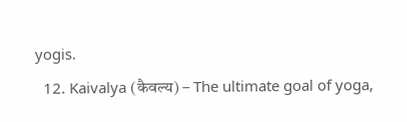yogis.
  12. Kaivalya (कैवल्य) – The ultimate goal of yoga,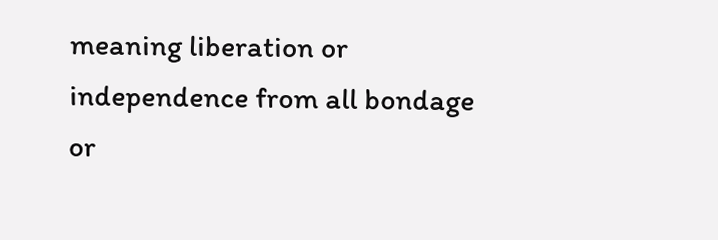meaning liberation or independence from all bondage or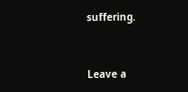suffering.


Leave a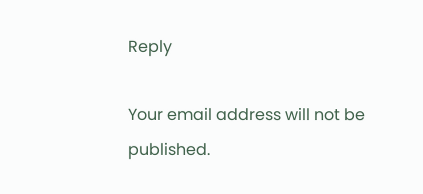Reply

Your email address will not be published.